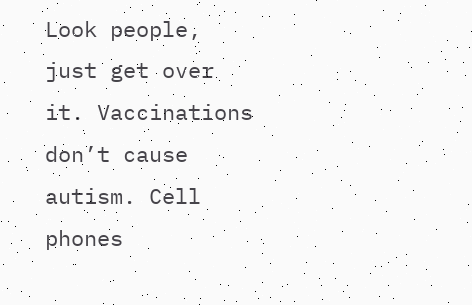Look people, just get over it. Vaccinations don’t cause autism. Cell phones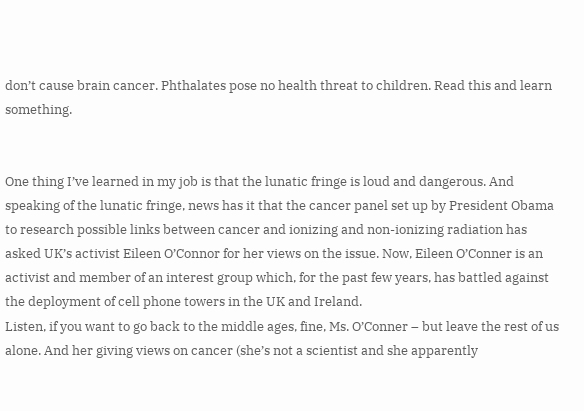don’t cause brain cancer. Phthalates pose no health threat to children. Read this and learn something.


One thing I’ve learned in my job is that the lunatic fringe is loud and dangerous. And speaking of the lunatic fringe, news has it that the cancer panel set up by President Obama to research possible links between cancer and ionizing and non-ionizing radiation has asked UK’s activist Eileen O’Connor for her views on the issue. Now, Eileen O’Conner is an activist and member of an interest group which, for the past few years, has battled against the deployment of cell phone towers in the UK and Ireland.
Listen, if you want to go back to the middle ages, fine, Ms. O’Conner – but leave the rest of us alone. And her giving views on cancer (she’s not a scientist and she apparently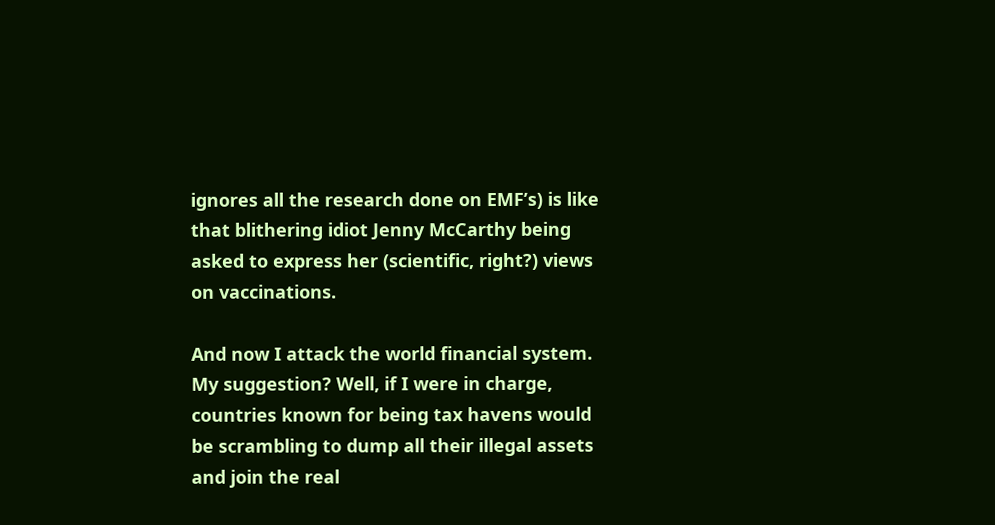ignores all the research done on EMF’s) is like that blithering idiot Jenny McCarthy being asked to express her (scientific, right?) views on vaccinations.

And now I attack the world financial system.
My suggestion? Well, if I were in charge, countries known for being tax havens would be scrambling to dump all their illegal assets and join the real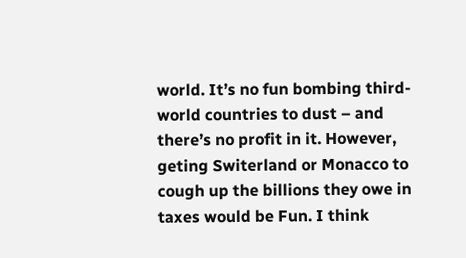world. It’s no fun bombing third-world countries to dust – and there’s no profit in it. However, geting Switerland or Monacco to cough up the billions they owe in taxes would be Fun. I think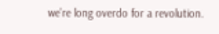we’re long overdo for a revolution.